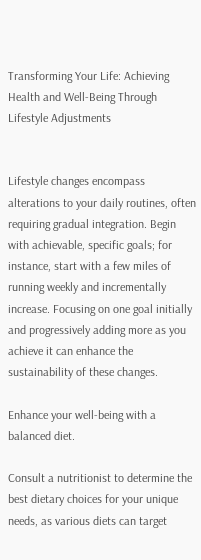Transforming Your Life: Achieving Health and Well-Being Through Lifestyle Adjustments


Lifestyle changes encompass alterations to your daily routines, often requiring gradual integration. Begin with achievable, specific goals; for instance, start with a few miles of running weekly and incrementally increase. Focusing on one goal initially and progressively adding more as you achieve it can enhance the sustainability of these changes.

Enhance your well-being with a balanced diet.

Consult a nutritionist to determine the best dietary choices for your unique needs, as various diets can target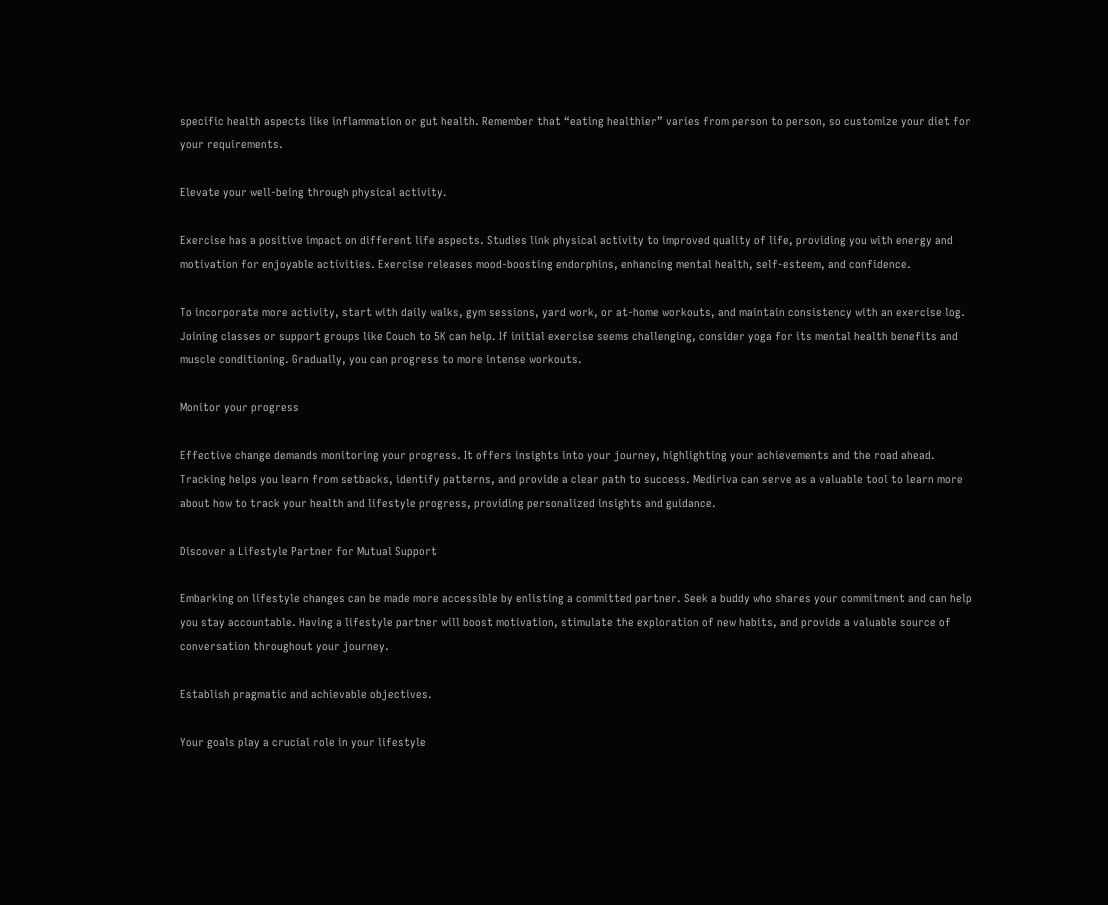specific health aspects like inflammation or gut health. Remember that “eating healthier” varies from person to person, so customize your diet for your requirements.

Elevate your well-being through physical activity.

Exercise has a positive impact on different life aspects. Studies link physical activity to improved quality of life, providing you with energy and motivation for enjoyable activities. Exercise releases mood-boosting endorphins, enhancing mental health, self-esteem, and confidence.

To incorporate more activity, start with daily walks, gym sessions, yard work, or at-home workouts, and maintain consistency with an exercise log. Joining classes or support groups like Couch to 5K can help. If initial exercise seems challenging, consider yoga for its mental health benefits and muscle conditioning. Gradually, you can progress to more intense workouts.

Monitor your progress

Effective change demands monitoring your progress. It offers insights into your journey, highlighting your achievements and the road ahead. Tracking helps you learn from setbacks, identify patterns, and provide a clear path to success. Mediriva can serve as a valuable tool to learn more about how to track your health and lifestyle progress, providing personalized insights and guidance.

Discover a Lifestyle Partner for Mutual Support

Embarking on lifestyle changes can be made more accessible by enlisting a committed partner. Seek a buddy who shares your commitment and can help you stay accountable. Having a lifestyle partner will boost motivation, stimulate the exploration of new habits, and provide a valuable source of conversation throughout your journey.

Establish pragmatic and achievable objectives.

Your goals play a crucial role in your lifestyle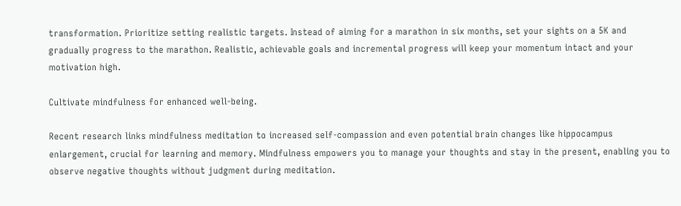transformation. Prioritize setting realistic targets. Instead of aiming for a marathon in six months, set your sights on a 5K and gradually progress to the marathon. Realistic, achievable goals and incremental progress will keep your momentum intact and your motivation high.

Cultivate mindfulness for enhanced well-being.

Recent research links mindfulness meditation to increased self-compassion and even potential brain changes like hippocampus enlargement, crucial for learning and memory. Mindfulness empowers you to manage your thoughts and stay in the present, enabling you to observe negative thoughts without judgment during meditation.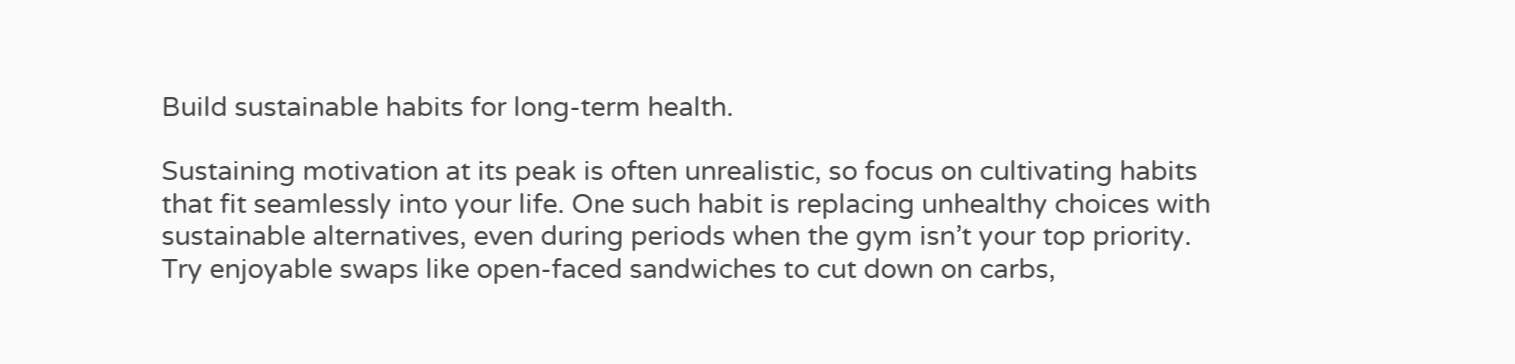Build sustainable habits for long-term health.

Sustaining motivation at its peak is often unrealistic, so focus on cultivating habits that fit seamlessly into your life. One such habit is replacing unhealthy choices with sustainable alternatives, even during periods when the gym isn’t your top priority. Try enjoyable swaps like open-faced sandwiches to cut down on carbs,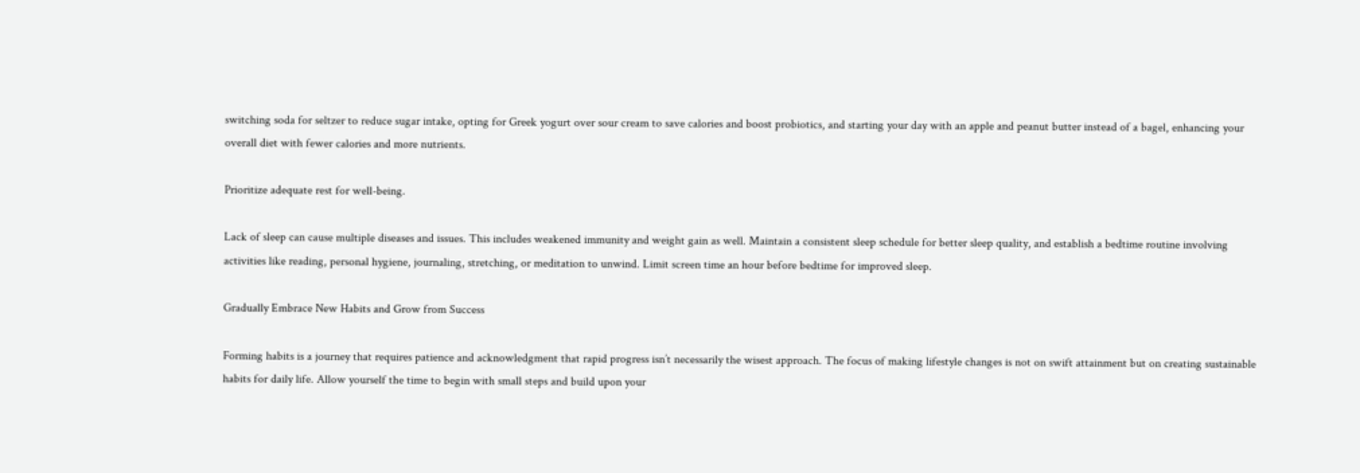switching soda for seltzer to reduce sugar intake, opting for Greek yogurt over sour cream to save calories and boost probiotics, and starting your day with an apple and peanut butter instead of a bagel, enhancing your overall diet with fewer calories and more nutrients.

Prioritize adequate rest for well-being.

Lack of sleep can cause multiple diseases and issues. This includes weakened immunity and weight gain as well. Maintain a consistent sleep schedule for better sleep quality, and establish a bedtime routine involving activities like reading, personal hygiene, journaling, stretching, or meditation to unwind. Limit screen time an hour before bedtime for improved sleep.

Gradually Embrace New Habits and Grow from Success

Forming habits is a journey that requires patience and acknowledgment that rapid progress isn’t necessarily the wisest approach. The focus of making lifestyle changes is not on swift attainment but on creating sustainable habits for daily life. Allow yourself the time to begin with small steps and build upon your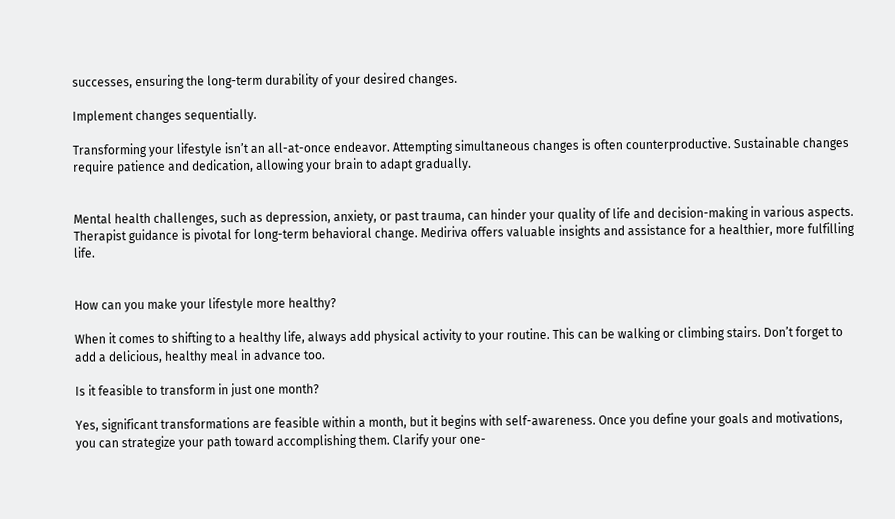successes, ensuring the long-term durability of your desired changes.

Implement changes sequentially.

Transforming your lifestyle isn’t an all-at-once endeavor. Attempting simultaneous changes is often counterproductive. Sustainable changes require patience and dedication, allowing your brain to adapt gradually.


Mental health challenges, such as depression, anxiety, or past trauma, can hinder your quality of life and decision-making in various aspects. Therapist guidance is pivotal for long-term behavioral change. Mediriva offers valuable insights and assistance for a healthier, more fulfilling life.


How can you make your lifestyle more healthy?

When it comes to shifting to a healthy life, always add physical activity to your routine. This can be walking or climbing stairs. Don’t forget to add a delicious, healthy meal in advance too.

Is it feasible to transform in just one month?

Yes, significant transformations are feasible within a month, but it begins with self-awareness. Once you define your goals and motivations, you can strategize your path toward accomplishing them. Clarify your one-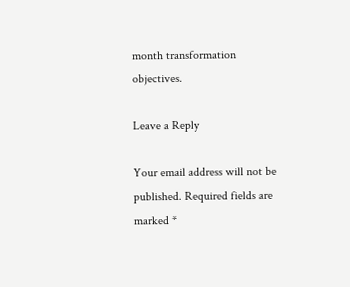month transformation objectives.

Leave a Reply

Your email address will not be published. Required fields are marked *